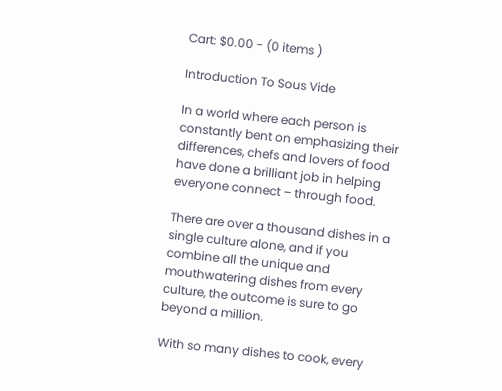Cart: $0.00 - (0 items )

Introduction To Sous Vide

In a world where each person is constantly bent on emphasizing their differences, chefs and lovers of food have done a brilliant job in helping everyone connect – through food.

There are over a thousand dishes in a single culture alone, and if you combine all the unique and mouthwatering dishes from every culture, the outcome is sure to go beyond a million.

With so many dishes to cook, every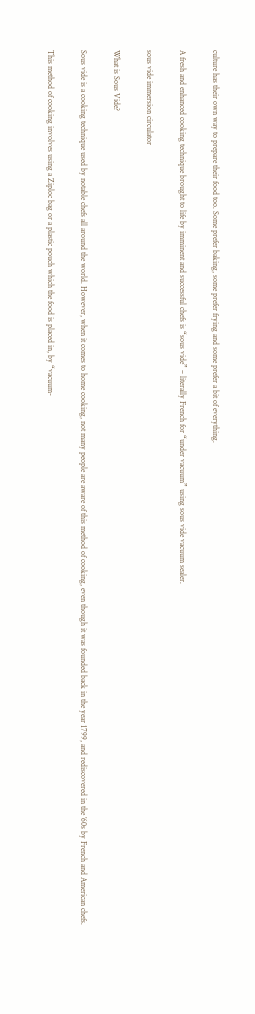culture has their own way to prepare their food too. Some prefer baking, some prefer frying and some prefer a bit of everything.

A fresh and enhanced cooking technique brought to life by imminent and successful chefs is “sous vide” – literally French for “under vacuum” using sous vide vacuum sealer.

sous vide immersion circulator

What is Sous Vide?

Sous vide is a cooking technique used by notable chefs all around the world. However, when it comes to home cooking, not many people are aware of this method of cooking, even though it was founded back in the year 1799, and rediscovered in the ’60s by French and American chefs.

This method of cooking involves using a Ziploc bag or a plastic pouch which the food is placed in, by “vacuum-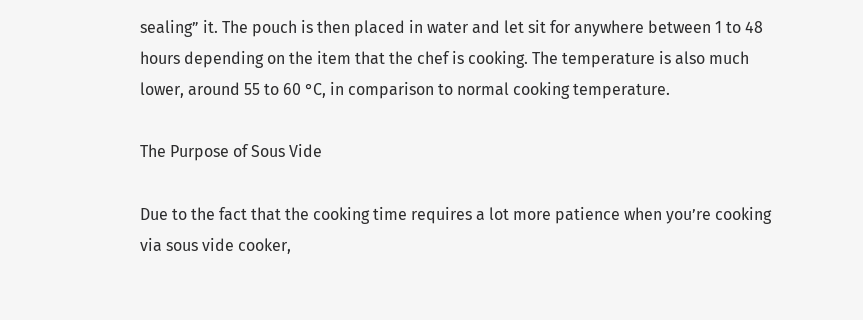sealing” it. The pouch is then placed in water and let sit for anywhere between 1 to 48 hours depending on the item that the chef is cooking. The temperature is also much lower, around 55 to 60 °C, in comparison to normal cooking temperature.

The Purpose of Sous Vide

Due to the fact that the cooking time requires a lot more patience when you’re cooking via sous vide cooker,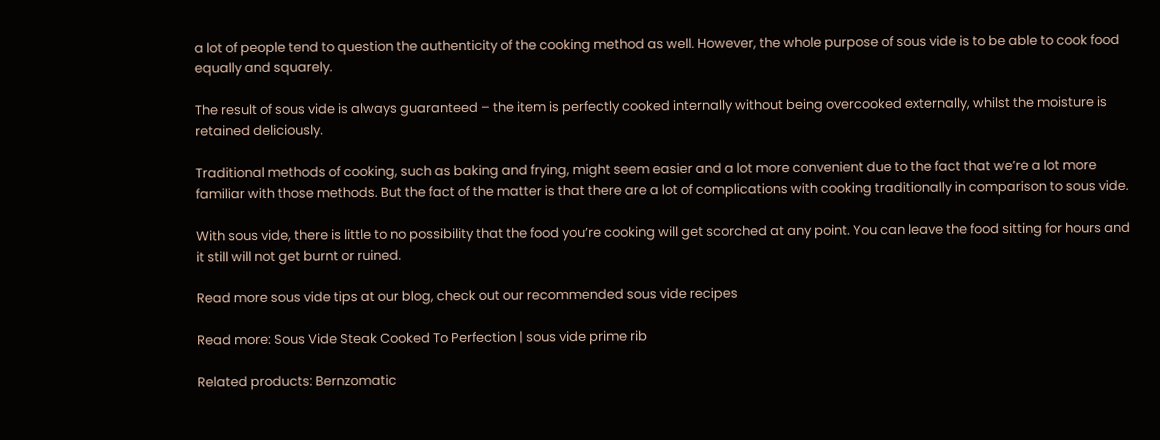a lot of people tend to question the authenticity of the cooking method as well. However, the whole purpose of sous vide is to be able to cook food equally and squarely.

The result of sous vide is always guaranteed – the item is perfectly cooked internally without being overcooked externally, whilst the moisture is retained deliciously.

Traditional methods of cooking, such as baking and frying, might seem easier and a lot more convenient due to the fact that we’re a lot more familiar with those methods. But the fact of the matter is that there are a lot of complications with cooking traditionally in comparison to sous vide.

With sous vide, there is little to no possibility that the food you’re cooking will get scorched at any point. You can leave the food sitting for hours and it still will not get burnt or ruined.

Read more sous vide tips at our blog, check out our recommended sous vide recipes

Read more: Sous Vide Steak Cooked To Perfection | sous vide prime rib

Related products: Bernzomatic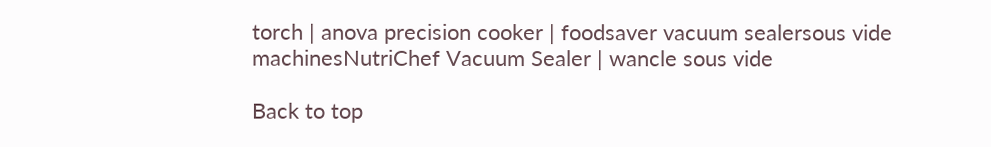torch | anova precision cooker | foodsaver vacuum sealersous vide machinesNutriChef Vacuum Sealer | wancle sous vide

Back to top